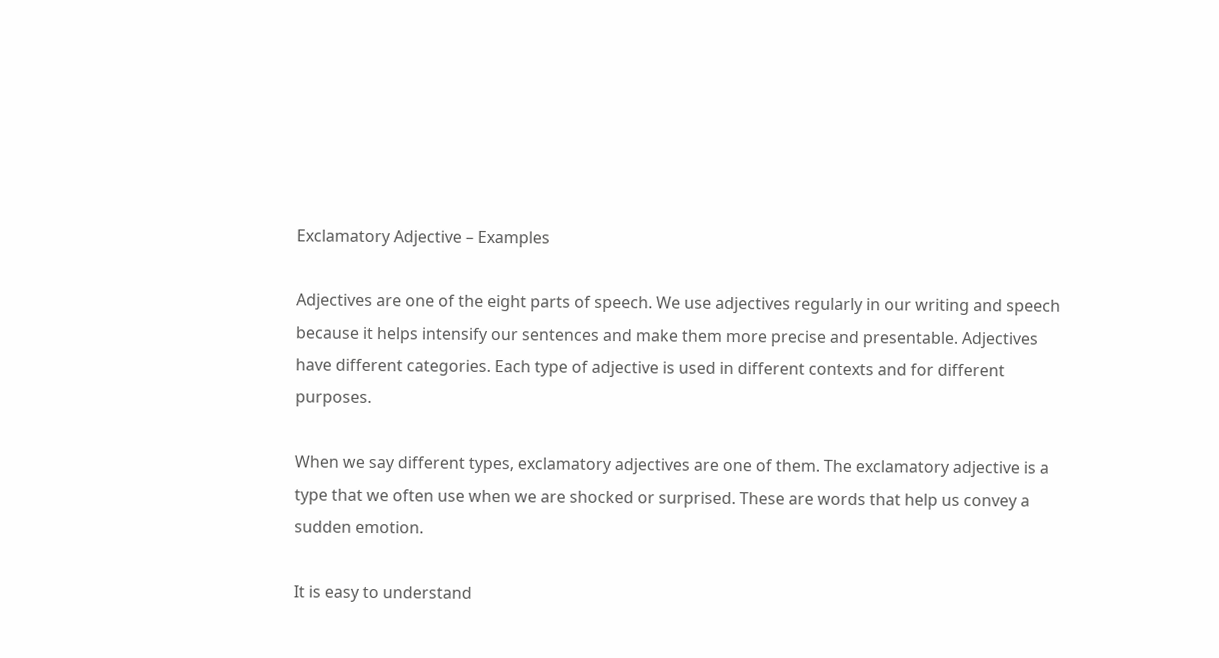Exclamatory Adjective – Examples

Adjectives are one of the eight parts of speech. We use adjectives regularly in our writing and speech because it helps intensify our sentences and make them more precise and presentable. Adjectives have different categories. Each type of adjective is used in different contexts and for different purposes.

When we say different types, exclamatory adjectives are one of them. The exclamatory adjective is a type that we often use when we are shocked or surprised. These are words that help us convey a sudden emotion.

It is easy to understand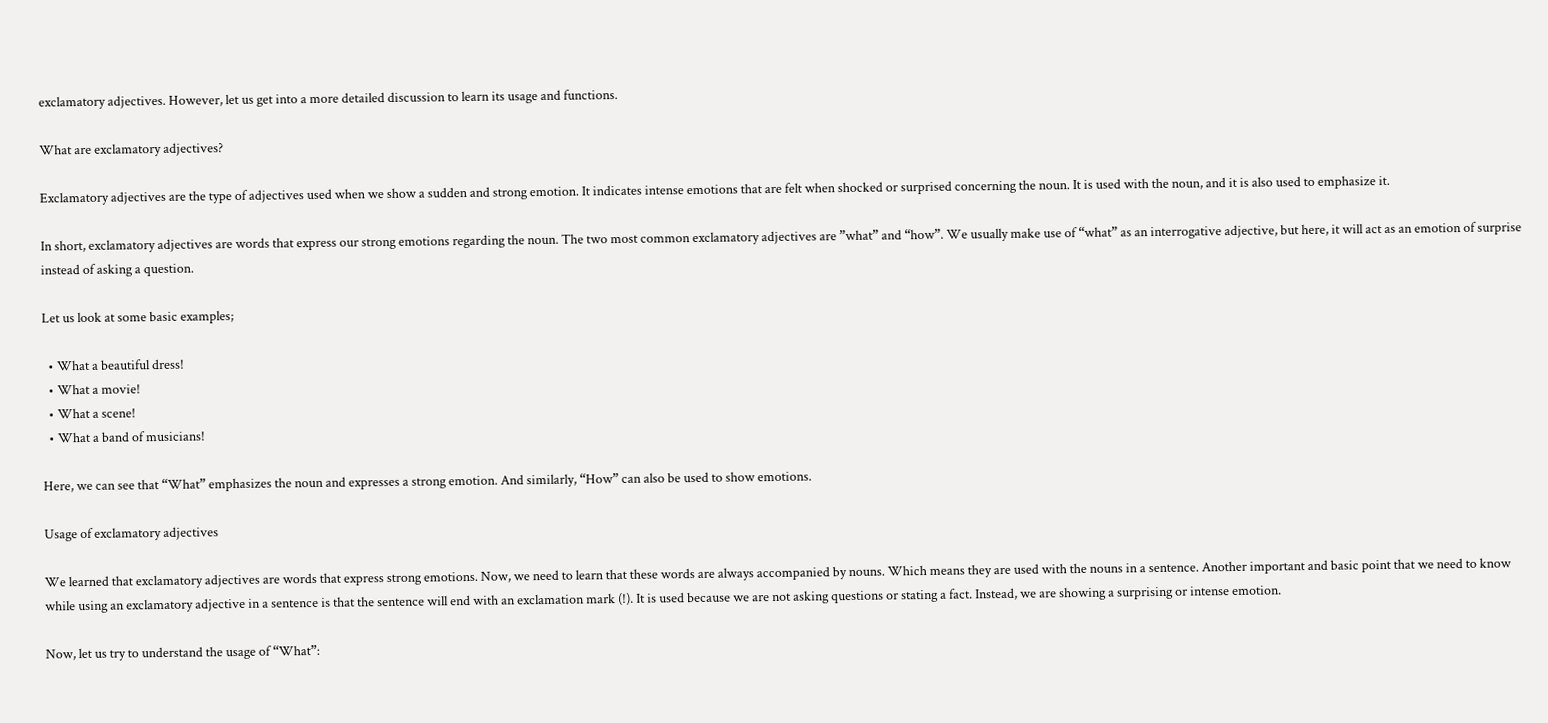exclamatory adjectives. However, let us get into a more detailed discussion to learn its usage and functions.

What are exclamatory adjectives?

Exclamatory adjectives are the type of adjectives used when we show a sudden and strong emotion. It indicates intense emotions that are felt when shocked or surprised concerning the noun. It is used with the noun, and it is also used to emphasize it.

In short, exclamatory adjectives are words that express our strong emotions regarding the noun. The two most common exclamatory adjectives are ”what” and “how”. We usually make use of “what” as an interrogative adjective, but here, it will act as an emotion of surprise instead of asking a question.

Let us look at some basic examples;

  • What a beautiful dress!
  • What a movie!
  • What a scene!
  • What a band of musicians!

Here, we can see that “What” emphasizes the noun and expresses a strong emotion. And similarly, “How” can also be used to show emotions.

Usage of exclamatory adjectives

We learned that exclamatory adjectives are words that express strong emotions. Now, we need to learn that these words are always accompanied by nouns. Which means they are used with the nouns in a sentence. Another important and basic point that we need to know while using an exclamatory adjective in a sentence is that the sentence will end with an exclamation mark (!). It is used because we are not asking questions or stating a fact. Instead, we are showing a surprising or intense emotion.

Now, let us try to understand the usage of “What”: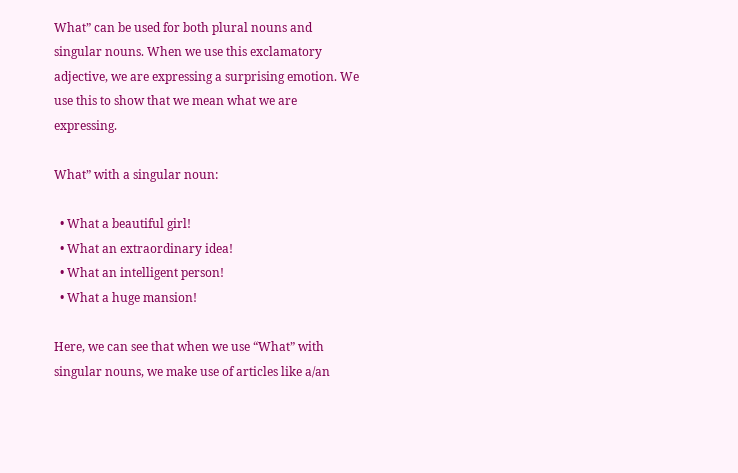What” can be used for both plural nouns and singular nouns. When we use this exclamatory adjective, we are expressing a surprising emotion. We use this to show that we mean what we are expressing.

What” with a singular noun:

  • What a beautiful girl!
  • What an extraordinary idea!
  • What an intelligent person!
  • What a huge mansion!

Here, we can see that when we use “What” with singular nouns, we make use of articles like a/an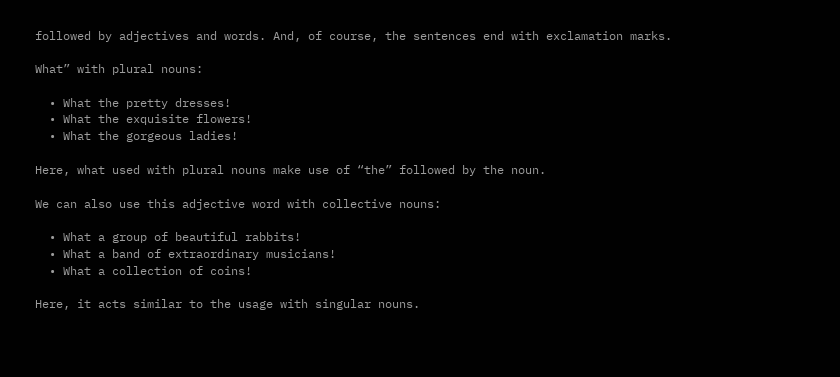followed by adjectives and words. And, of course, the sentences end with exclamation marks.

What” with plural nouns:

  • What the pretty dresses!
  • What the exquisite flowers!
  • What the gorgeous ladies!

Here, what used with plural nouns make use of “the” followed by the noun.

We can also use this adjective word with collective nouns:

  • What a group of beautiful rabbits!
  • What a band of extraordinary musicians!
  • What a collection of coins!

Here, it acts similar to the usage with singular nouns.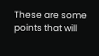These are some points that will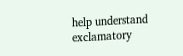help understand exclamatory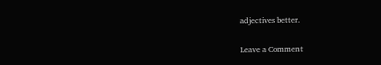adjectives better.

Leave a Comment